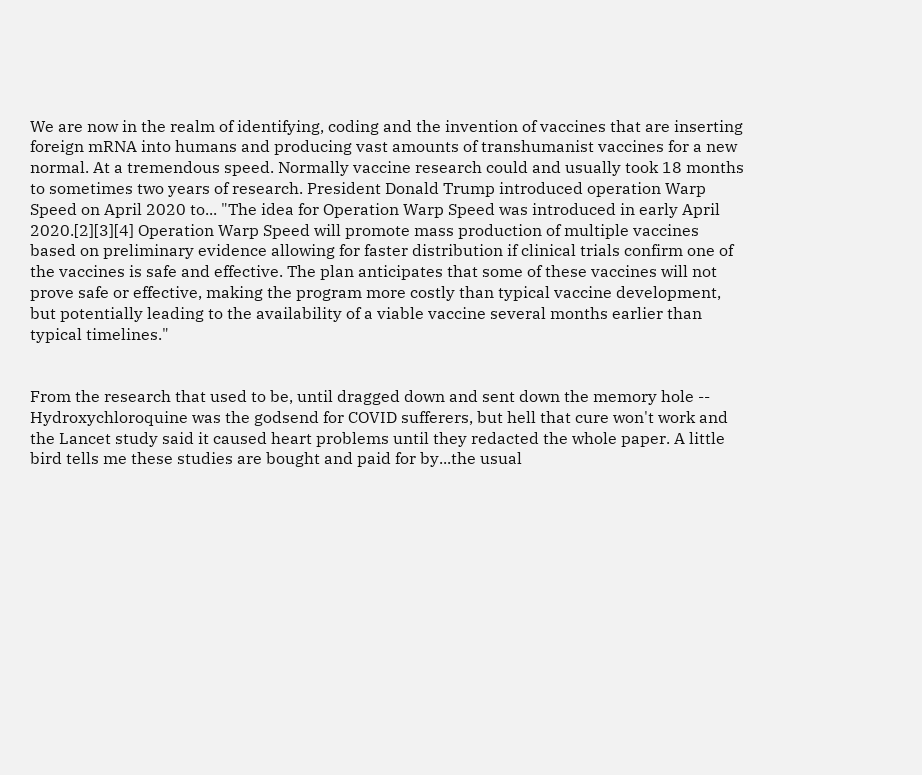We are now in the realm of identifying, coding and the invention of vaccines that are inserting foreign mRNA into humans and producing vast amounts of transhumanist vaccines for a new normal. At a tremendous speed. Normally vaccine research could and usually took 18 months to sometimes two years of research. President Donald Trump introduced operation Warp Speed on April 2020 to... "The idea for Operation Warp Speed was introduced in early April 2020.[2][3][4] Operation Warp Speed will promote mass production of multiple vaccines based on preliminary evidence allowing for faster distribution if clinical trials confirm one of the vaccines is safe and effective. The plan anticipates that some of these vaccines will not prove safe or effective, making the program more costly than typical vaccine development, but potentially leading to the availability of a viable vaccine several months earlier than typical timelines."


From the research that used to be, until dragged down and sent down the memory hole -- Hydroxychloroquine was the godsend for COVID sufferers, but hell that cure won't work and the Lancet study said it caused heart problems until they redacted the whole paper. A little bird tells me these studies are bought and paid for by...the usual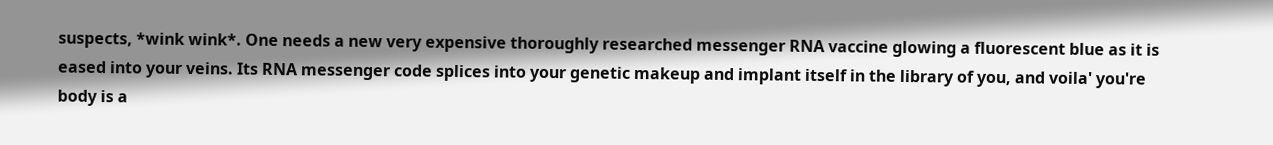suspects, *wink wink*. One needs a new very expensive thoroughly researched messenger RNA vaccine glowing a fluorescent blue as it is eased into your veins. Its RNA messenger code splices into your genetic makeup and implant itself in the library of you, and voila' you're body is a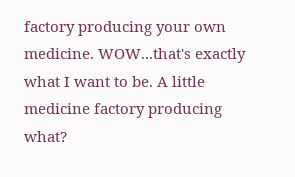factory producing your own medicine. WOW...that's exactly what I want to be. A little medicine factory producing what?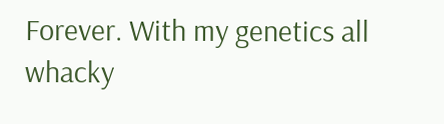Forever. With my genetics all whacky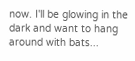now. I'll be glowing in the dark and want to hang around with bats...